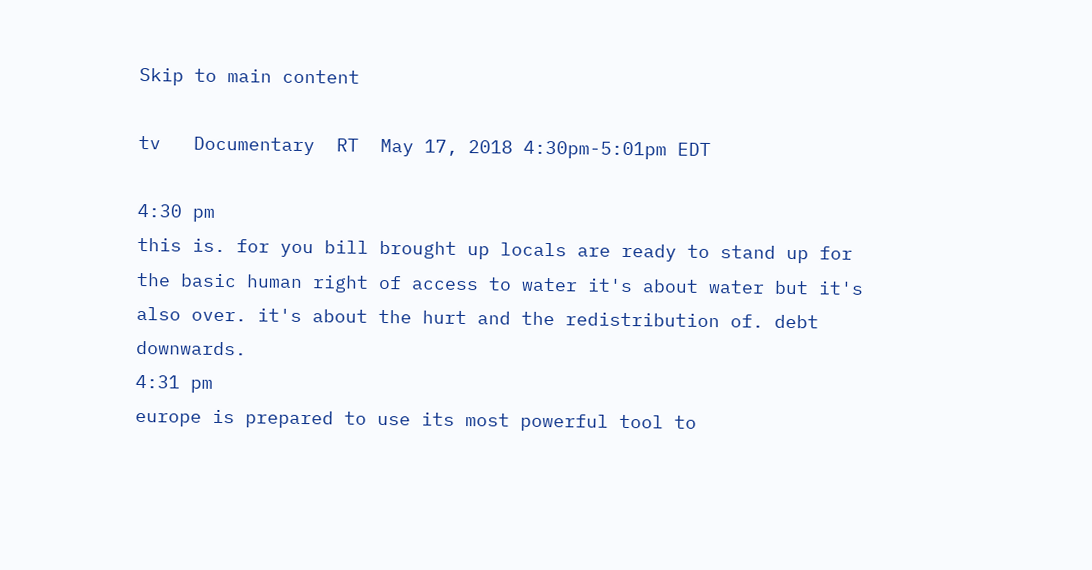Skip to main content

tv   Documentary  RT  May 17, 2018 4:30pm-5:01pm EDT

4:30 pm
this is. for you bill brought up locals are ready to stand up for the basic human right of access to water it's about water but it's also over. it's about the hurt and the redistribution of. debt downwards.
4:31 pm
europe is prepared to use its most powerful tool to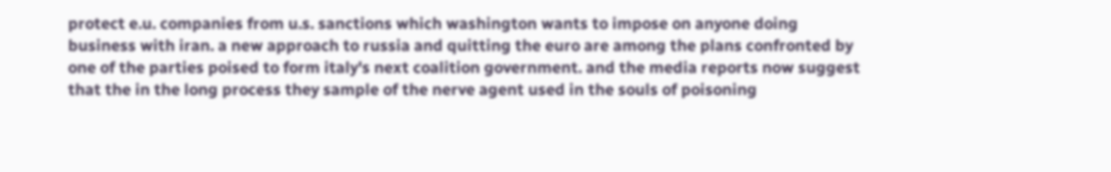protect e.u. companies from u.s. sanctions which washington wants to impose on anyone doing business with iran. a new approach to russia and quitting the euro are among the plans confronted by one of the parties poised to form italy's next coalition government. and the media reports now suggest that the in the long process they sample of the nerve agent used in the souls of poisoning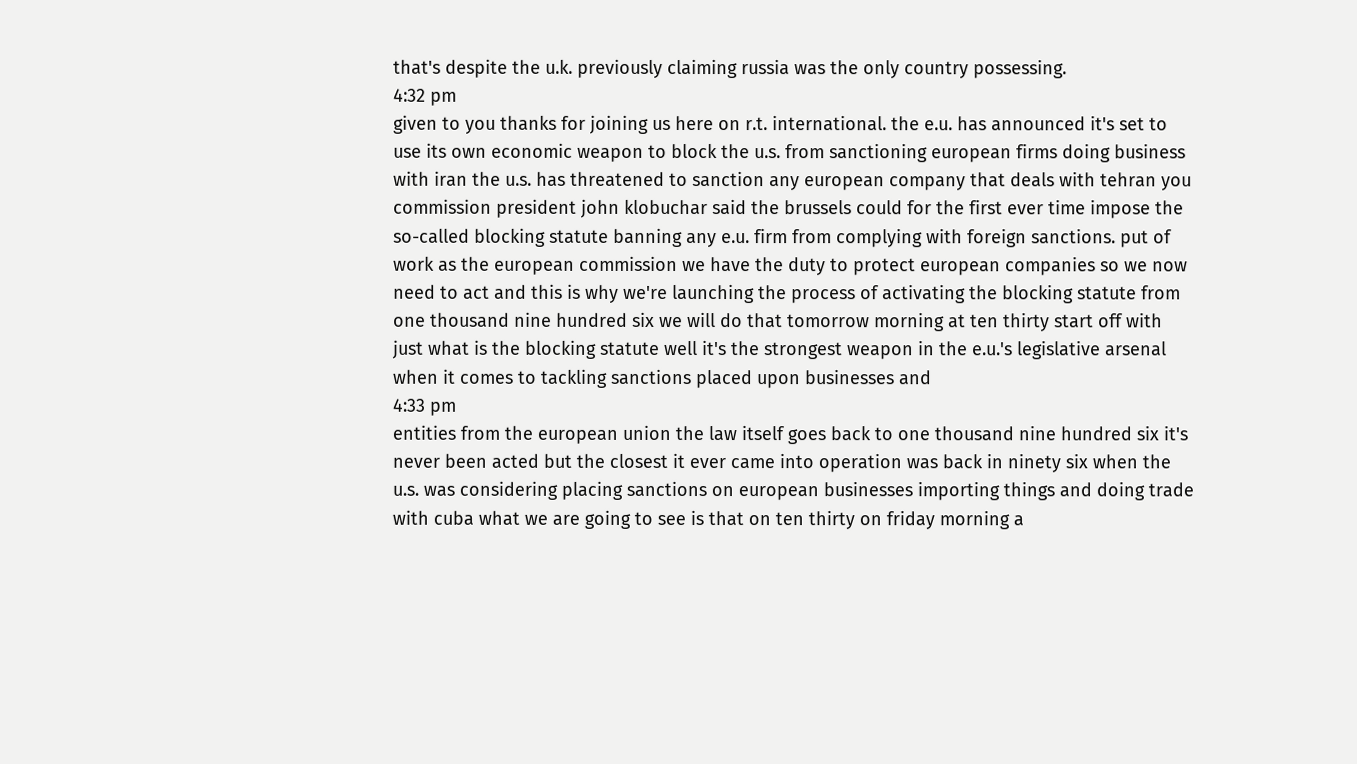that's despite the u.k. previously claiming russia was the only country possessing.
4:32 pm
given to you thanks for joining us here on r.t. international. the e.u. has announced it's set to use its own economic weapon to block the u.s. from sanctioning european firms doing business with iran the u.s. has threatened to sanction any european company that deals with tehran you commission president john klobuchar said the brussels could for the first ever time impose the so-called blocking statute banning any e.u. firm from complying with foreign sanctions. put of work as the european commission we have the duty to protect european companies so we now need to act and this is why we're launching the process of activating the blocking statute from one thousand nine hundred six we will do that tomorrow morning at ten thirty start off with just what is the blocking statute well it's the strongest weapon in the e.u.'s legislative arsenal when it comes to tackling sanctions placed upon businesses and
4:33 pm
entities from the european union the law itself goes back to one thousand nine hundred six it's never been acted but the closest it ever came into operation was back in ninety six when the u.s. was considering placing sanctions on european businesses importing things and doing trade with cuba what we are going to see is that on ten thirty on friday morning a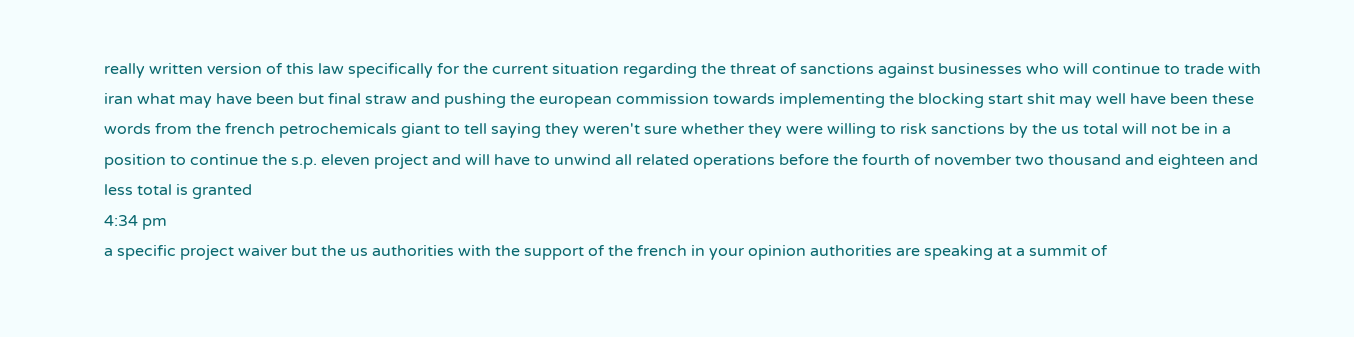really written version of this law specifically for the current situation regarding the threat of sanctions against businesses who will continue to trade with iran what may have been but final straw and pushing the european commission towards implementing the blocking start shit may well have been these words from the french petrochemicals giant to tell saying they weren't sure whether they were willing to risk sanctions by the us total will not be in a position to continue the s.p. eleven project and will have to unwind all related operations before the fourth of november two thousand and eighteen and less total is granted
4:34 pm
a specific project waiver but the us authorities with the support of the french in your opinion authorities are speaking at a summit of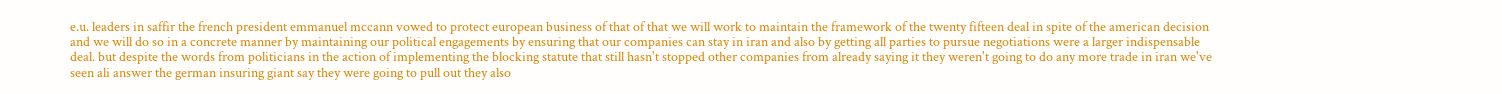e.u. leaders in saffir the french president emmanuel mccann vowed to protect european business of that of that we will work to maintain the framework of the twenty fifteen deal in spite of the american decision and we will do so in a concrete manner by maintaining our political engagements by ensuring that our companies can stay in iran and also by getting all parties to pursue negotiations were a larger indispensable deal. but despite the words from politicians in the action of implementing the blocking statute that still hasn't stopped other companies from already saying it they weren't going to do any more trade in iran we've seen ali answer the german insuring giant say they were going to pull out they also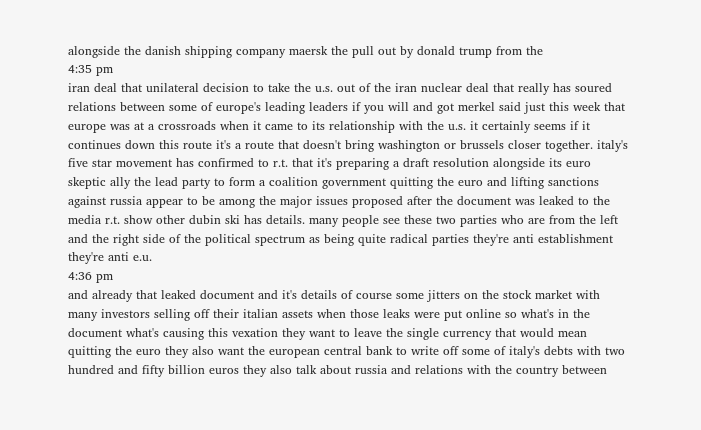alongside the danish shipping company maersk the pull out by donald trump from the
4:35 pm
iran deal that unilateral decision to take the u.s. out of the iran nuclear deal that really has soured relations between some of europe's leading leaders if you will and got merkel said just this week that europe was at a crossroads when it came to its relationship with the u.s. it certainly seems if it continues down this route it's a route that doesn't bring washington or brussels closer together. italy's five star movement has confirmed to r.t. that it's preparing a draft resolution alongside its euro skeptic ally the lead party to form a coalition government quitting the euro and lifting sanctions against russia appear to be among the major issues proposed after the document was leaked to the media r.t. show other dubin ski has details. many people see these two parties who are from the left and the right side of the political spectrum as being quite radical parties they're anti establishment they're anti e.u.
4:36 pm
and already that leaked document and it's details of course some jitters on the stock market with many investors selling off their italian assets when those leaks were put online so what's in the document what's causing this vexation they want to leave the single currency that would mean quitting the euro they also want the european central bank to write off some of italy's debts with two hundred and fifty billion euros they also talk about russia and relations with the country between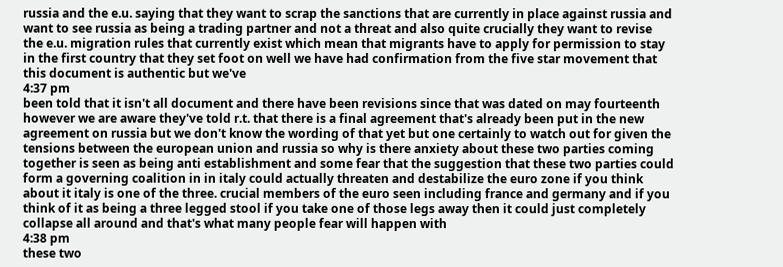russia and the e.u. saying that they want to scrap the sanctions that are currently in place against russia and want to see russia as being a trading partner and not a threat and also quite crucially they want to revise the e.u. migration rules that currently exist which mean that migrants have to apply for permission to stay in the first country that they set foot on well we have had confirmation from the five star movement that this document is authentic but we've
4:37 pm
been told that it isn't all document and there have been revisions since that was dated on may fourteenth however we are aware they've told r.t. that there is a final agreement that's already been put in the new agreement on russia but we don't know the wording of that yet but one certainly to watch out for given the tensions between the european union and russia so why is there anxiety about these two parties coming together is seen as being anti establishment and some fear that the suggestion that these two parties could form a governing coalition in in italy could actually threaten and destabilize the euro zone if you think about it italy is one of the three. crucial members of the euro seen including france and germany and if you think of it as being a three legged stool if you take one of those legs away then it could just completely collapse all around and that's what many people fear will happen with
4:38 pm
these two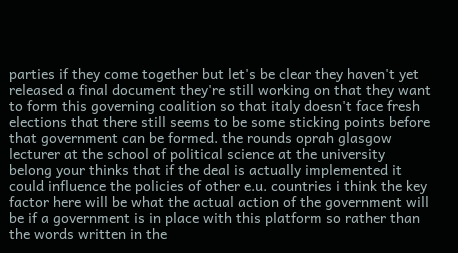parties if they come together but let's be clear they haven't yet released a final document they're still working on that they want to form this governing coalition so that italy doesn't face fresh elections that there still seems to be some sticking points before that government can be formed. the rounds oprah glasgow lecturer at the school of political science at the university belong your thinks that if the deal is actually implemented it could influence the policies of other e.u. countries i think the key factor here will be what the actual action of the government will be if a government is in place with this platform so rather than the words written in the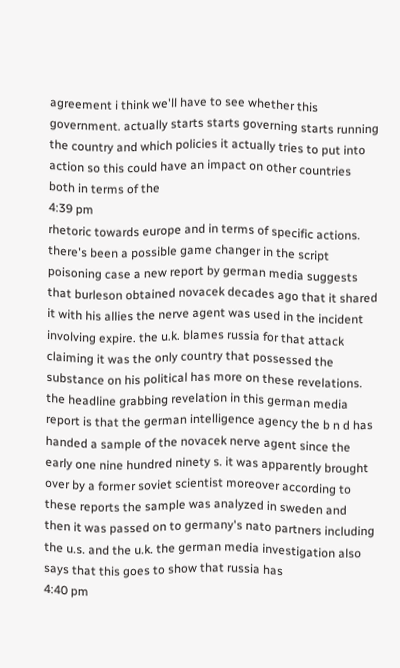agreement i think we'll have to see whether this government. actually starts starts governing starts running the country and which policies it actually tries to put into action so this could have an impact on other countries both in terms of the
4:39 pm
rhetoric towards europe and in terms of specific actions. there's been a possible game changer in the script poisoning case a new report by german media suggests that burleson obtained novacek decades ago that it shared it with his allies the nerve agent was used in the incident involving expire. the u.k. blames russia for that attack claiming it was the only country that possessed the substance on his political has more on these revelations. the headline grabbing revelation in this german media report is that the german intelligence agency the b n d has handed a sample of the novacek nerve agent since the early one nine hundred ninety s. it was apparently brought over by a former soviet scientist moreover according to these reports the sample was analyzed in sweden and then it was passed on to germany's nato partners including the u.s. and the u.k. the german media investigation also says that this goes to show that russia has
4:40 pm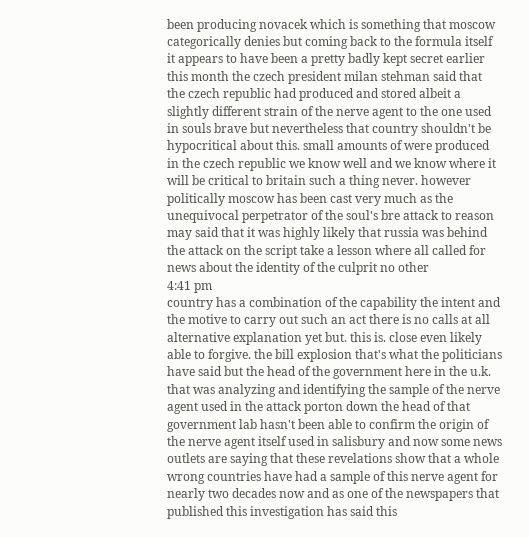been producing novacek which is something that moscow categorically denies but coming back to the formula itself it appears to have been a pretty badly kept secret earlier this month the czech president milan stehman said that the czech republic had produced and stored albeit a slightly different strain of the nerve agent to the one used in souls brave but nevertheless that country shouldn't be hypocritical about this. small amounts of were produced in the czech republic we know well and we know where it will be critical to britain such a thing never. however politically moscow has been cast very much as the unequivocal perpetrator of the soul's bre attack to reason may said that it was highly likely that russia was behind the attack on the script take a lesson where all called for news about the identity of the culprit no other
4:41 pm
country has a combination of the capability the intent and the motive to carry out such an act there is no calls at all alternative explanation yet but. this is. close even likely able to forgive. the bill explosion that's what the politicians have said but the head of the government here in the u.k. that was analyzing and identifying the sample of the nerve agent used in the attack porton down the head of that government lab hasn't been able to confirm the origin of the nerve agent itself used in salisbury and now some news outlets are saying that these revelations show that a whole wrong countries have had a sample of this nerve agent for nearly two decades now and as one of the newspapers that published this investigation has said this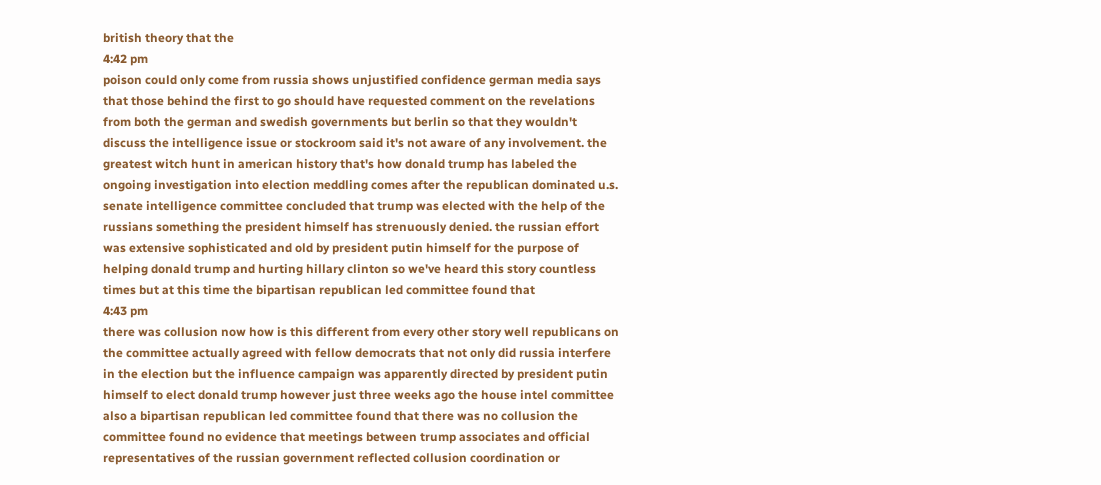british theory that the
4:42 pm
poison could only come from russia shows unjustified confidence german media says that those behind the first to go should have requested comment on the revelations from both the german and swedish governments but berlin so that they wouldn't discuss the intelligence issue or stockroom said it's not aware of any involvement. the greatest witch hunt in american history that's how donald trump has labeled the ongoing investigation into election meddling comes after the republican dominated u.s. senate intelligence committee concluded that trump was elected with the help of the russians something the president himself has strenuously denied. the russian effort was extensive sophisticated and old by president putin himself for the purpose of helping donald trump and hurting hillary clinton so we've heard this story countless times but at this time the bipartisan republican led committee found that
4:43 pm
there was collusion now how is this different from every other story well republicans on the committee actually agreed with fellow democrats that not only did russia interfere in the election but the influence campaign was apparently directed by president putin himself to elect donald trump however just three weeks ago the house intel committee also a bipartisan republican led committee found that there was no collusion the committee found no evidence that meetings between trump associates and official representatives of the russian government reflected collusion coordination or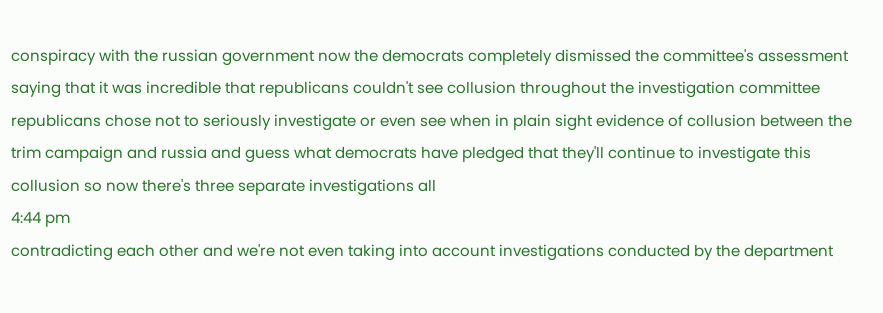conspiracy with the russian government now the democrats completely dismissed the committee's assessment saying that it was incredible that republicans couldn't see collusion throughout the investigation committee republicans chose not to seriously investigate or even see when in plain sight evidence of collusion between the trim campaign and russia and guess what democrats have pledged that they'll continue to investigate this collusion so now there's three separate investigations all
4:44 pm
contradicting each other and we're not even taking into account investigations conducted by the department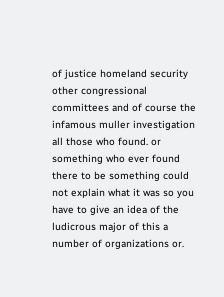of justice homeland security other congressional committees and of course the infamous muller investigation all those who found. or something who ever found there to be something could not explain what it was so you have to give an idea of the ludicrous major of this a number of organizations or.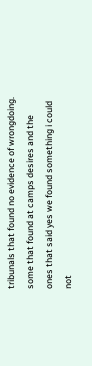tribunals that found no evidence of wrongdoing. some that found at camps desires and the ones that said yes we found something i could not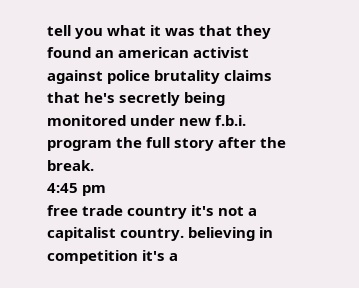tell you what it was that they found an american activist against police brutality claims that he's secretly being monitored under new f.b.i. program the full story after the break.
4:45 pm
free trade country it's not a capitalist country. believing in competition it's a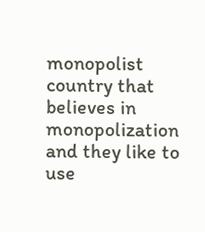monopolist country that believes in monopolization and they like to use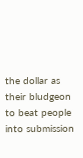the dollar as their bludgeon to beat people into submission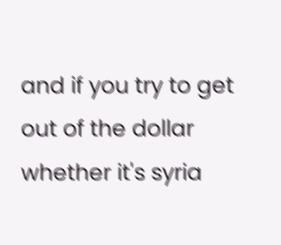and if you try to get out of the dollar whether it's syria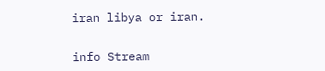iran libya or iran.


info Stream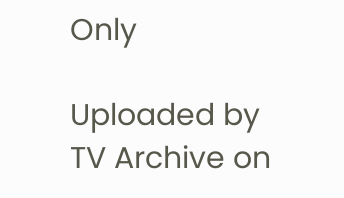Only

Uploaded by TV Archive on